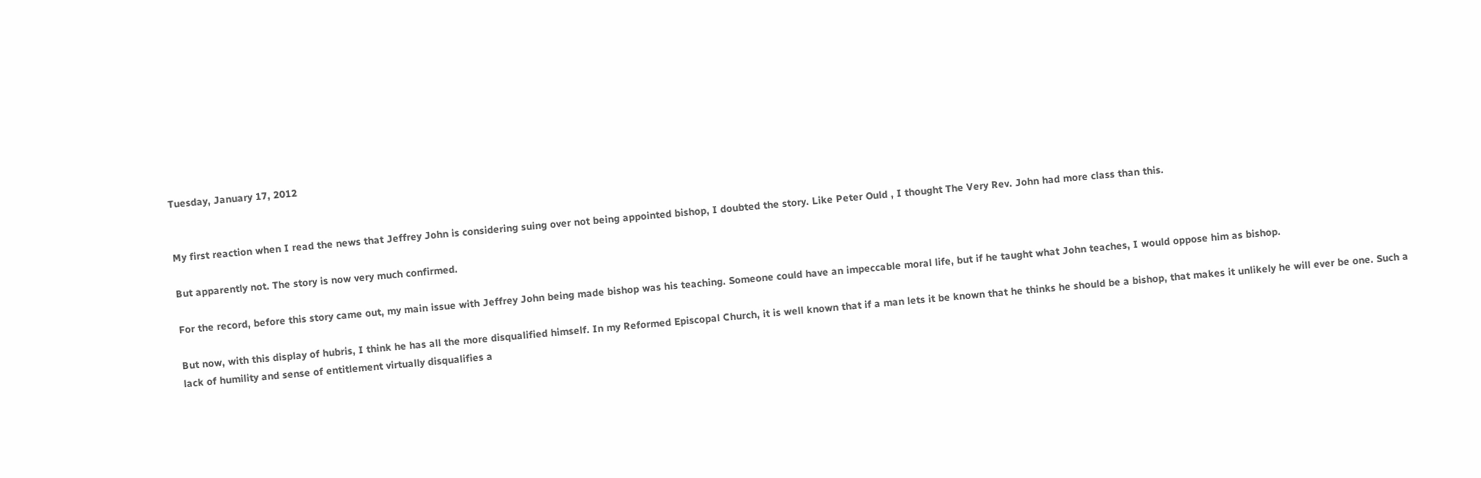Tuesday, January 17, 2012


My first reaction when I read the news that Jeffrey John is considering suing over not being appointed bishop, I doubted the story. Like Peter Ould , I thought The Very Rev. John had more class than this.

But apparently not. The story is now very much confirmed.

For the record, before this story came out, my main issue with Jeffrey John being made bishop was his teaching. Someone could have an impeccable moral life, but if he taught what John teaches, I would oppose him as bishop.

But now, with this display of hubris, I think he has all the more disqualified himself. In my Reformed Episcopal Church, it is well known that if a man lets it be known that he thinks he should be a bishop, that makes it unlikely he will ever be one. Such a lack of humility and sense of entitlement virtually disqualifies a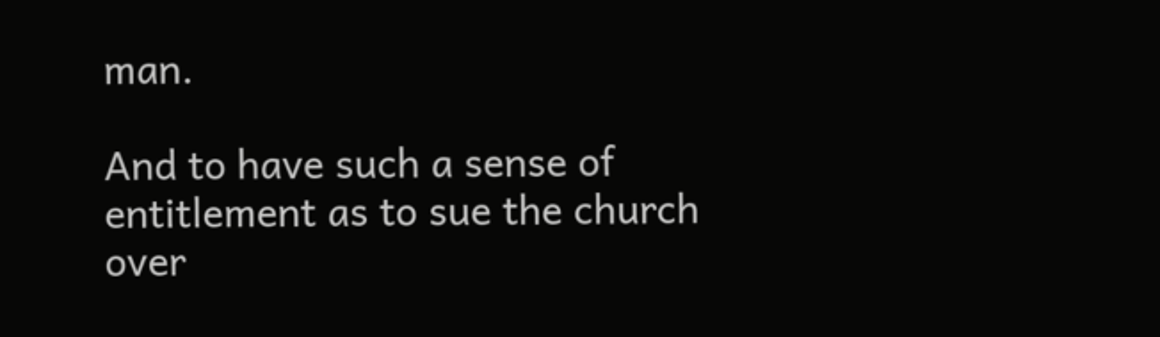man.

And to have such a sense of entitlement as to sue the church over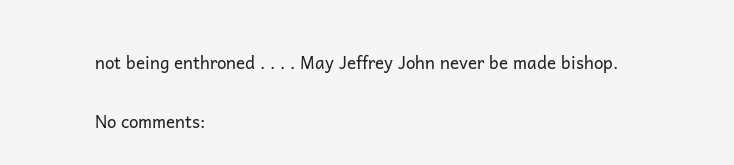not being enthroned . . . . May Jeffrey John never be made bishop.

No comments: